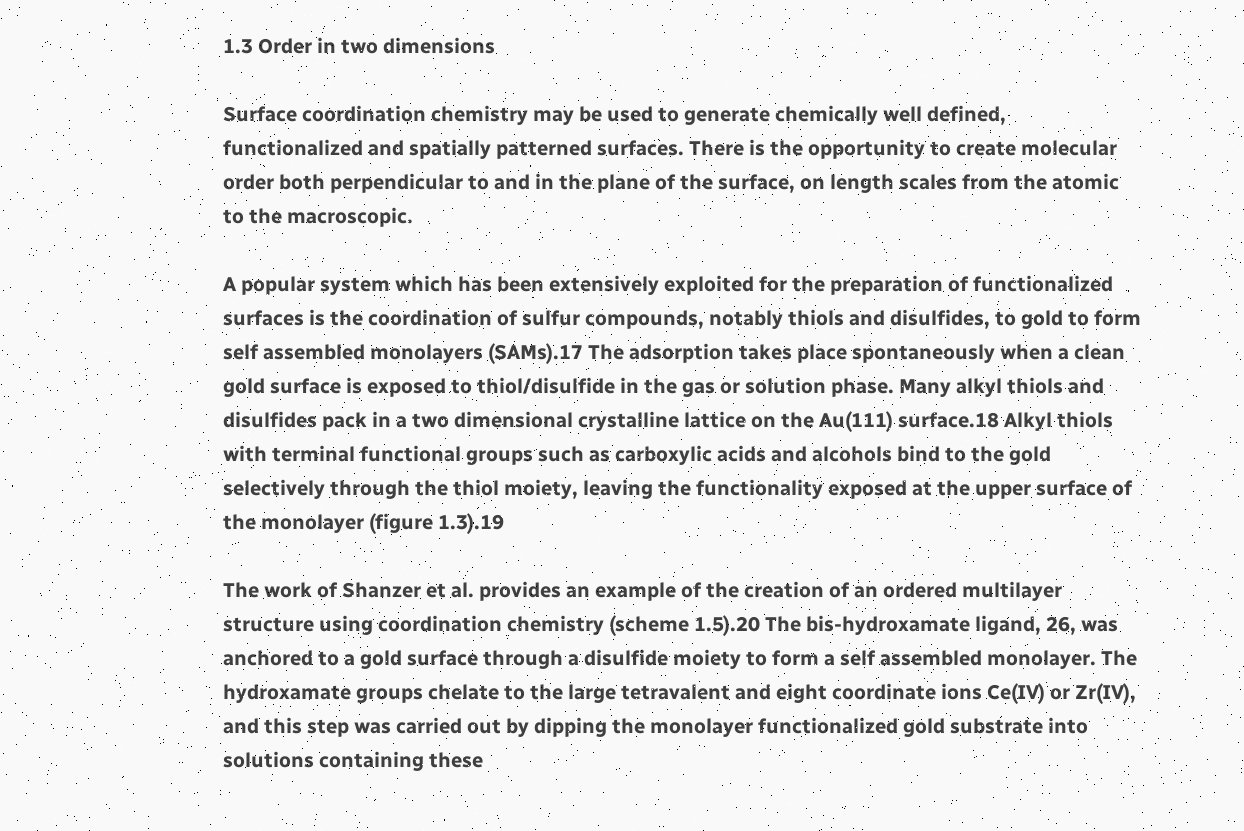1.3 Order in two dimensions

Surface coordination chemistry may be used to generate chemically well defined, functionalized and spatially patterned surfaces. There is the opportunity to create molecular order both perpendicular to and in the plane of the surface, on length scales from the atomic to the macroscopic.

A popular system which has been extensively exploited for the preparation of functionalized surfaces is the coordination of sulfur compounds, notably thiols and disulfides, to gold to form self assembled monolayers (SAMs).17 The adsorption takes place spontaneously when a clean gold surface is exposed to thiol/disulfide in the gas or solution phase. Many alkyl thiols and disulfides pack in a two dimensional crystalline lattice on the Au(111) surface.18 Alkyl thiols with terminal functional groups such as carboxylic acids and alcohols bind to the gold selectively through the thiol moiety, leaving the functionality exposed at the upper surface of the monolayer (figure 1.3).19

The work of Shanzer et al. provides an example of the creation of an ordered multilayer structure using coordination chemistry (scheme 1.5).20 The bis-hydroxamate ligand, 26, was anchored to a gold surface through a disulfide moiety to form a self assembled monolayer. The hydroxamate groups chelate to the large tetravalent and eight coordinate ions Ce(IV) or Zr(IV), and this step was carried out by dipping the monolayer functionalized gold substrate into solutions containing these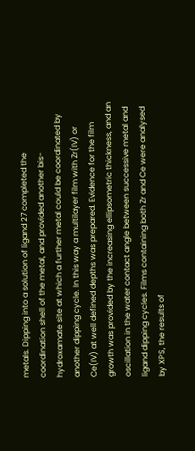metals. Dipping into a solution of ligand 27 completed the coordination shell of the metal, and provided another bis-hydroxamate site at which a further metal could be coordinated by another dipping cycle. In this way a multilayer film with Zr(IV) or Ce(IV) at well defined depths was prepared. Evidence for the film growth was provided by the increasing ellipsometric thickness, and an oscillation in the water contact angle between successive metal and ligand dipping cycles. Films containing both Zr and Ce were analysed by XPS, the results of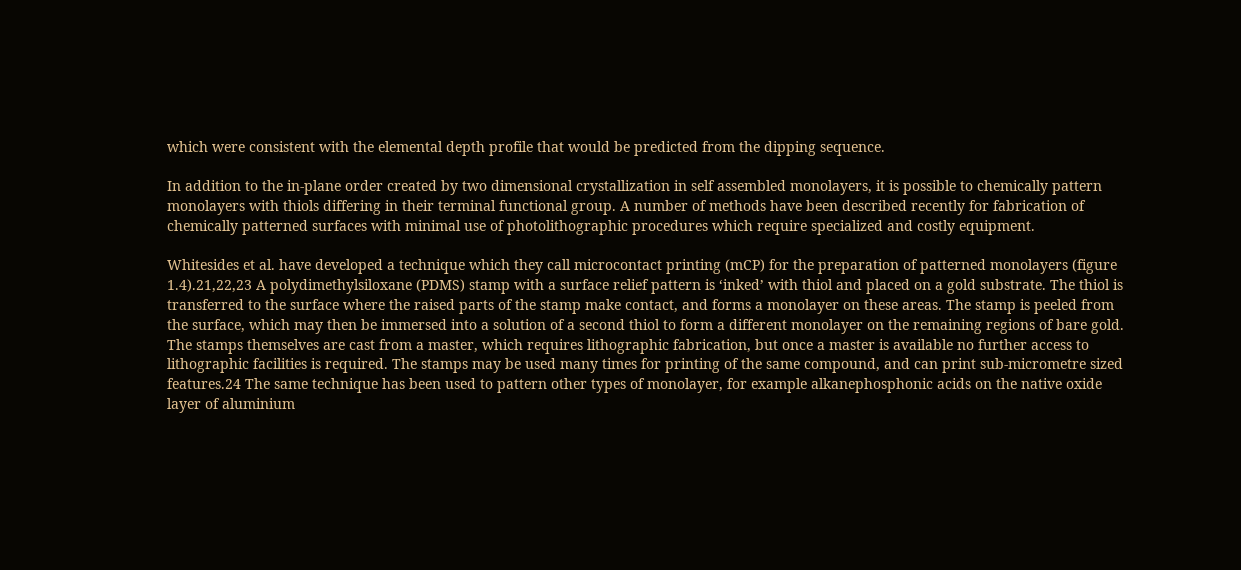which were consistent with the elemental depth profile that would be predicted from the dipping sequence.

In addition to the in-plane order created by two dimensional crystallization in self assembled monolayers, it is possible to chemically pattern monolayers with thiols differing in their terminal functional group. A number of methods have been described recently for fabrication of chemically patterned surfaces with minimal use of photolithographic procedures which require specialized and costly equipment.

Whitesides et al. have developed a technique which they call microcontact printing (mCP) for the preparation of patterned monolayers (figure 1.4).21,22,23 A polydimethylsiloxane (PDMS) stamp with a surface relief pattern is ‘inked’ with thiol and placed on a gold substrate. The thiol is transferred to the surface where the raised parts of the stamp make contact, and forms a monolayer on these areas. The stamp is peeled from the surface, which may then be immersed into a solution of a second thiol to form a different monolayer on the remaining regions of bare gold. The stamps themselves are cast from a master, which requires lithographic fabrication, but once a master is available no further access to lithographic facilities is required. The stamps may be used many times for printing of the same compound, and can print sub-micrometre sized features.24 The same technique has been used to pattern other types of monolayer, for example alkanephosphonic acids on the native oxide layer of aluminium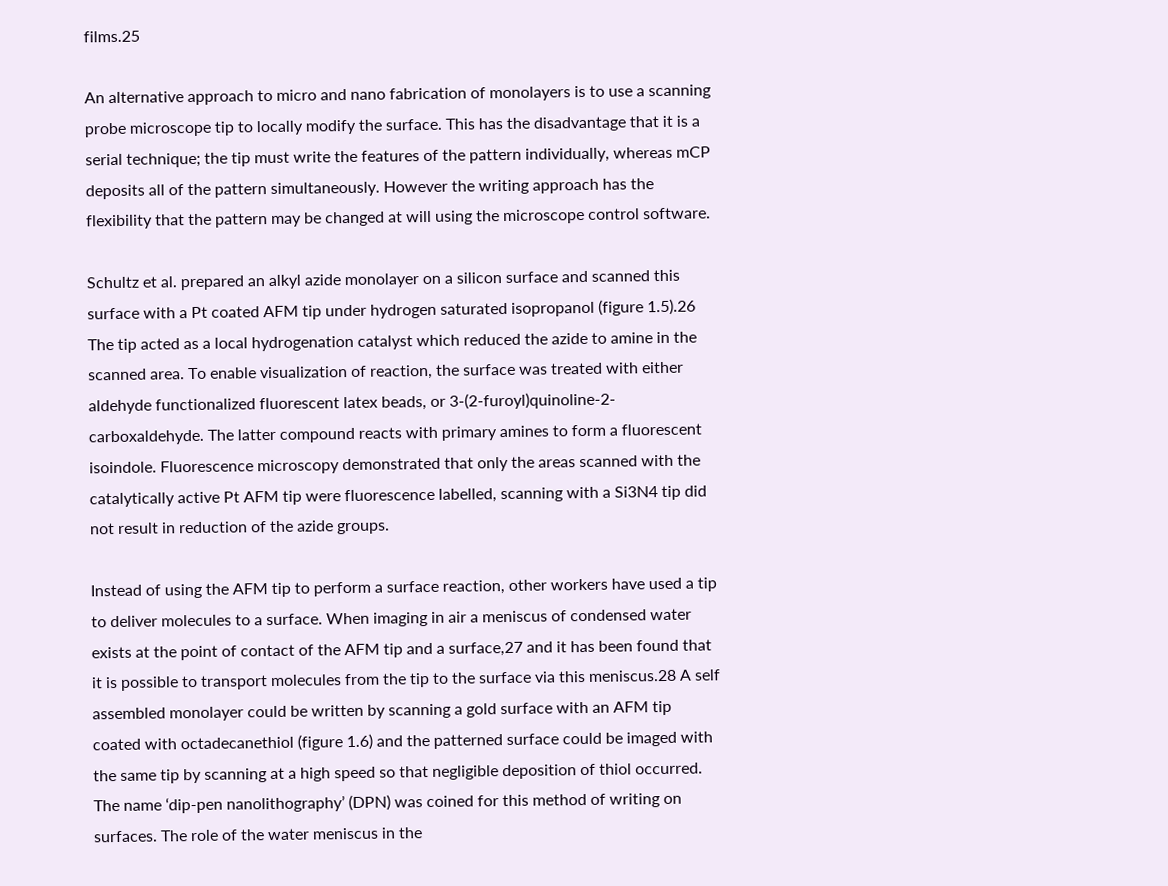films.25

An alternative approach to micro and nano fabrication of monolayers is to use a scanning probe microscope tip to locally modify the surface. This has the disadvantage that it is a serial technique; the tip must write the features of the pattern individually, whereas mCP deposits all of the pattern simultaneously. However the writing approach has the flexibility that the pattern may be changed at will using the microscope control software.

Schultz et al. prepared an alkyl azide monolayer on a silicon surface and scanned this surface with a Pt coated AFM tip under hydrogen saturated isopropanol (figure 1.5).26 The tip acted as a local hydrogenation catalyst which reduced the azide to amine in the scanned area. To enable visualization of reaction, the surface was treated with either aldehyde functionalized fluorescent latex beads, or 3-(2-furoyl)quinoline-2-carboxaldehyde. The latter compound reacts with primary amines to form a fluorescent isoindole. Fluorescence microscopy demonstrated that only the areas scanned with the catalytically active Pt AFM tip were fluorescence labelled, scanning with a Si3N4 tip did not result in reduction of the azide groups.

Instead of using the AFM tip to perform a surface reaction, other workers have used a tip to deliver molecules to a surface. When imaging in air a meniscus of condensed water exists at the point of contact of the AFM tip and a surface,27 and it has been found that it is possible to transport molecules from the tip to the surface via this meniscus.28 A self assembled monolayer could be written by scanning a gold surface with an AFM tip coated with octadecanethiol (figure 1.6) and the patterned surface could be imaged with the same tip by scanning at a high speed so that negligible deposition of thiol occurred. The name ‘dip-pen nanolithography’ (DPN) was coined for this method of writing on surfaces. The role of the water meniscus in the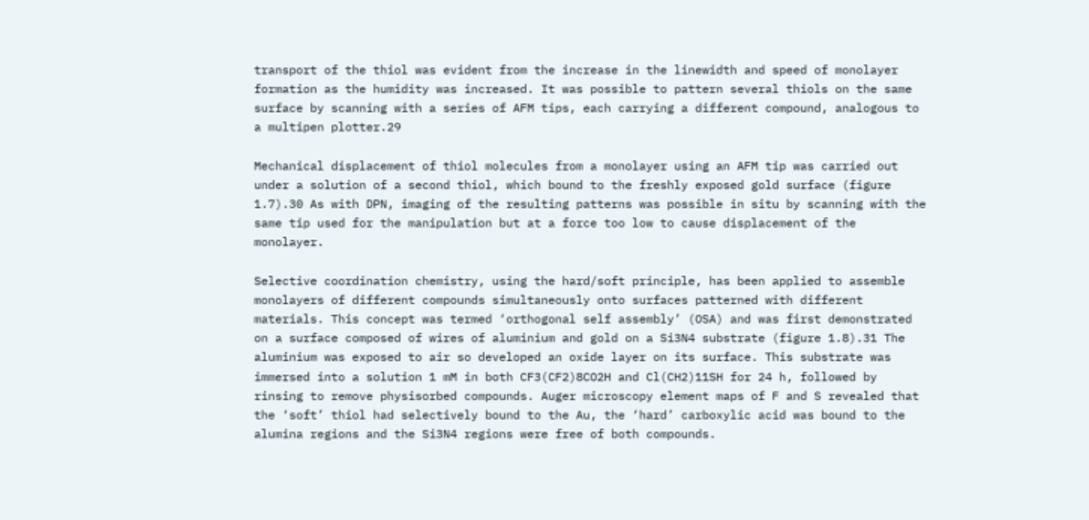transport of the thiol was evident from the increase in the linewidth and speed of monolayer formation as the humidity was increased. It was possible to pattern several thiols on the same surface by scanning with a series of AFM tips, each carrying a different compound, analogous to a multipen plotter.29

Mechanical displacement of thiol molecules from a monolayer using an AFM tip was carried out under a solution of a second thiol, which bound to the freshly exposed gold surface (figure 1.7).30 As with DPN, imaging of the resulting patterns was possible in situ by scanning with the same tip used for the manipulation but at a force too low to cause displacement of the monolayer.

Selective coordination chemistry, using the hard/soft principle, has been applied to assemble monolayers of different compounds simultaneously onto surfaces patterned with different materials. This concept was termed ‘orthogonal self assembly’ (OSA) and was first demonstrated on a surface composed of wires of aluminium and gold on a Si3N4 substrate (figure 1.8).31 The aluminium was exposed to air so developed an oxide layer on its surface. This substrate was immersed into a solution 1 mM in both CF3(CF2)8CO2H and Cl(CH2)11SH for 24 h, followed by rinsing to remove physisorbed compounds. Auger microscopy element maps of F and S revealed that the ‘soft’ thiol had selectively bound to the Au, the ‘hard’ carboxylic acid was bound to the alumina regions and the Si3N4 regions were free of both compounds.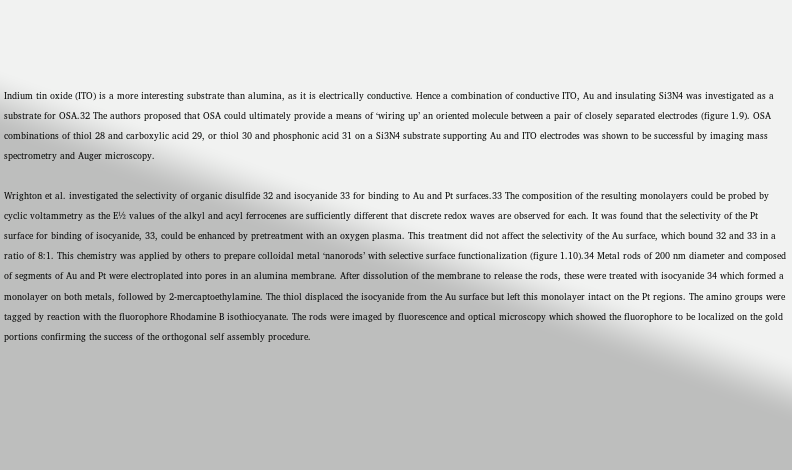Indium tin oxide (ITO) is a more interesting substrate than alumina, as it is electrically conductive. Hence a combination of conductive ITO, Au and insulating Si3N4 was investigated as a substrate for OSA.32 The authors proposed that OSA could ultimately provide a means of ‘wiring up’ an oriented molecule between a pair of closely separated electrodes (figure 1.9). OSA combinations of thiol 28 and carboxylic acid 29, or thiol 30 and phosphonic acid 31 on a Si3N4 substrate supporting Au and ITO electrodes was shown to be successful by imaging mass spectrometry and Auger microscopy.

Wrighton et al. investigated the selectivity of organic disulfide 32 and isocyanide 33 for binding to Au and Pt surfaces.33 The composition of the resulting monolayers could be probed by cyclic voltammetry as the E½ values of the alkyl and acyl ferrocenes are sufficiently different that discrete redox waves are observed for each. It was found that the selectivity of the Pt surface for binding of isocyanide, 33, could be enhanced by pretreatment with an oxygen plasma. This treatment did not affect the selectivity of the Au surface, which bound 32 and 33 in a ratio of 8:1. This chemistry was applied by others to prepare colloidal metal ‘nanorods’ with selective surface functionalization (figure 1.10).34 Metal rods of 200 nm diameter and composed of segments of Au and Pt were electroplated into pores in an alumina membrane. After dissolution of the membrane to release the rods, these were treated with isocyanide 34 which formed a monolayer on both metals, followed by 2-mercaptoethylamine. The thiol displaced the isocyanide from the Au surface but left this monolayer intact on the Pt regions. The amino groups were tagged by reaction with the fluorophore Rhodamine B isothiocyanate. The rods were imaged by fluorescence and optical microscopy which showed the fluorophore to be localized on the gold portions confirming the success of the orthogonal self assembly procedure.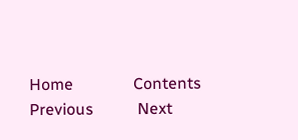Home               Contents            Previous           Next